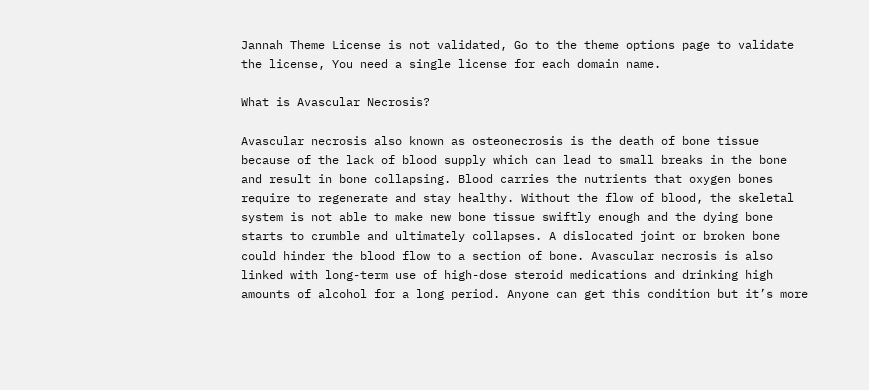Jannah Theme License is not validated, Go to the theme options page to validate the license, You need a single license for each domain name.

What is Avascular Necrosis?

Avascular necrosis also known as osteonecrosis is the death of bone tissue because of the lack of blood supply which can lead to small breaks in the bone and result in bone collapsing. Blood carries the nutrients that oxygen bones require to regenerate and stay healthy. Without the flow of blood, the skeletal system is not able to make new bone tissue swiftly enough and the dying bone starts to crumble and ultimately collapses. A dislocated joint or broken bone could hinder the blood flow to a section of bone. Avascular necrosis is also linked with long-term use of high-dose steroid medications and drinking high amounts of alcohol for a long period. Anyone can get this condition but it’s more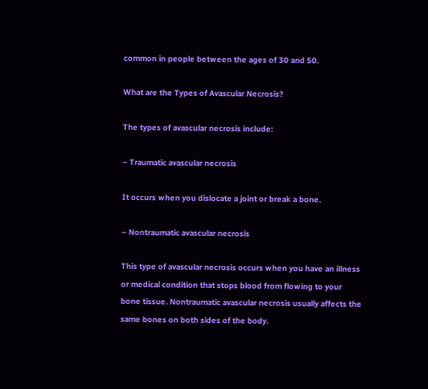common in people between the ages of 30 and 50.

What are the Types of Avascular Necrosis?

The types of avascular necrosis include:

– Traumatic avascular necrosis

It occurs when you dislocate a joint or break a bone.

– Nontraumatic avascular necrosis

This type of avascular necrosis occurs when you have an illness or medical condition that stops blood from flowing to your bone tissue. Nontraumatic avascular necrosis usually affects the same bones on both sides of the body.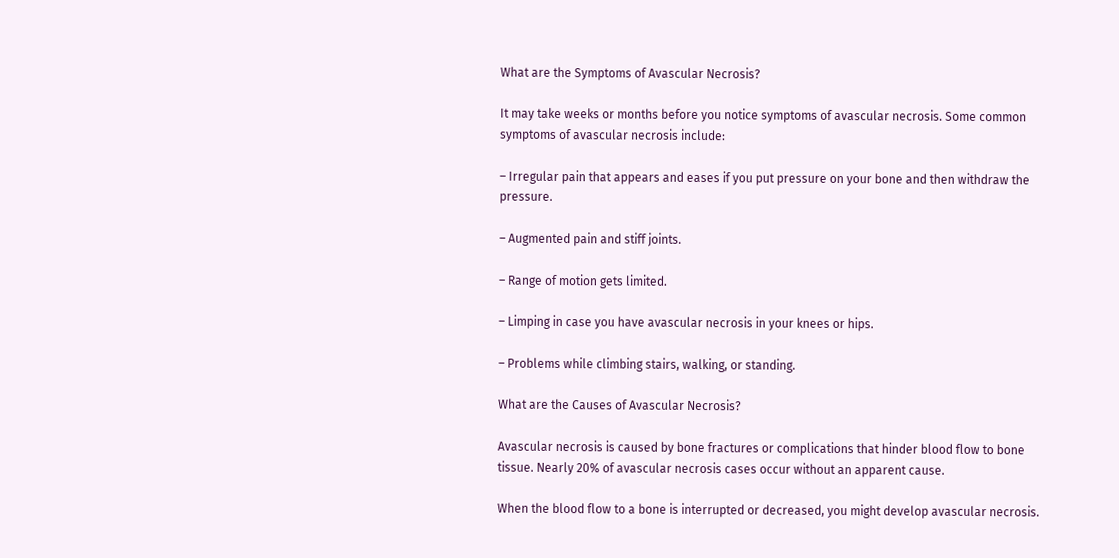What are the Symptoms of Avascular Necrosis?

It may take weeks or months before you notice symptoms of avascular necrosis. Some common symptoms of avascular necrosis include:

– Irregular pain that appears and eases if you put pressure on your bone and then withdraw the pressure.

– Augmented pain and stiff joints.

– Range of motion gets limited.

– Limping in case you have avascular necrosis in your knees or hips.

– Problems while climbing stairs, walking, or standing.

What are the Causes of Avascular Necrosis?

Avascular necrosis is caused by bone fractures or complications that hinder blood flow to bone tissue. Nearly 20% of avascular necrosis cases occur without an apparent cause.

When the blood flow to a bone is interrupted or decreased, you might develop avascular necrosis.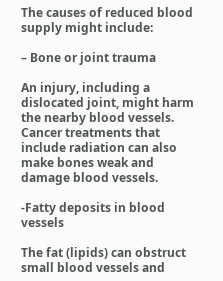The causes of reduced blood supply might include:

– Bone or joint trauma

An injury, including a dislocated joint, might harm the nearby blood vessels. Cancer treatments that include radiation can also make bones weak and damage blood vessels.

-Fatty deposits in blood vessels

The fat (lipids) can obstruct small blood vessels and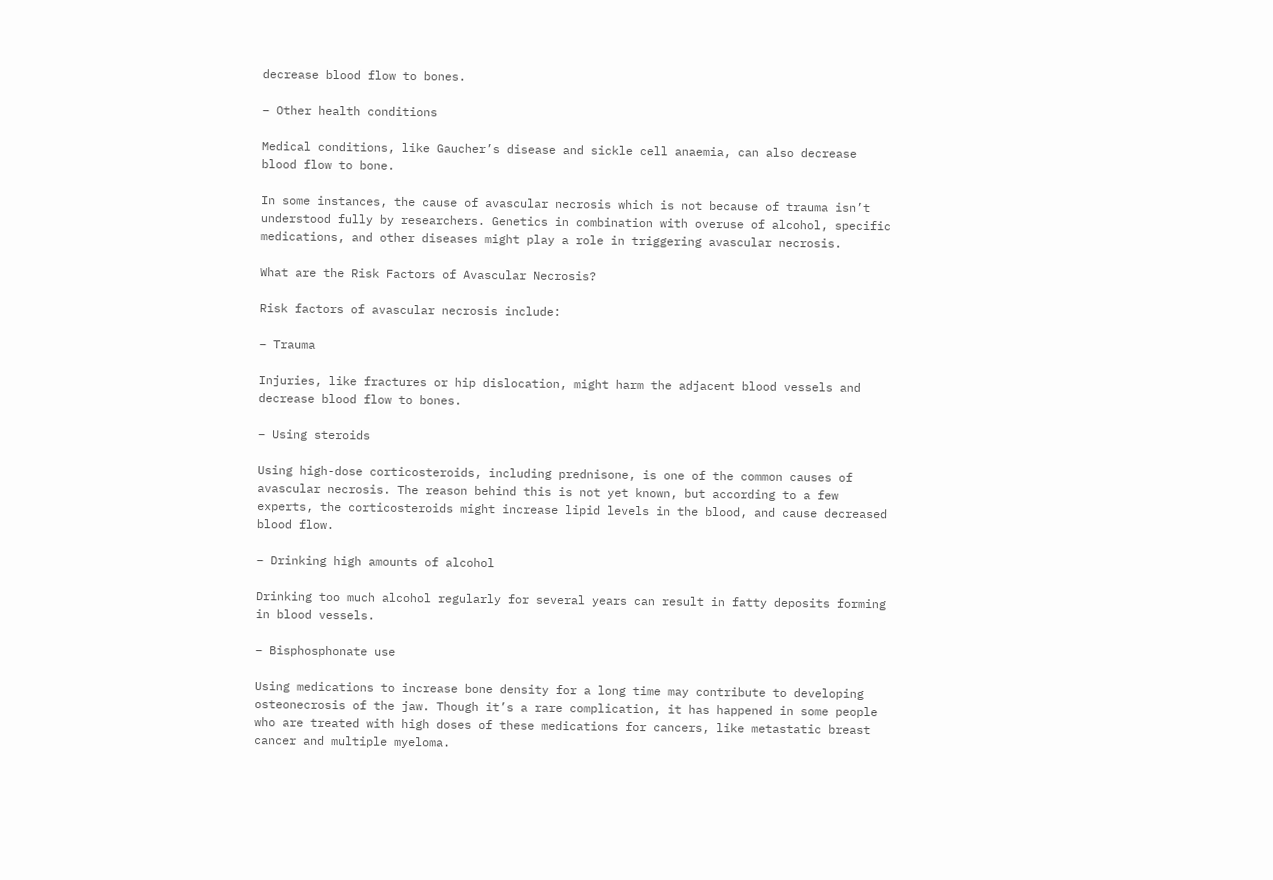decrease blood flow to bones.

– Other health conditions

Medical conditions, like Gaucher’s disease and sickle cell anaemia, can also decrease blood flow to bone.

In some instances, the cause of avascular necrosis which is not because of trauma isn’t understood fully by researchers. Genetics in combination with overuse of alcohol, specific medications, and other diseases might play a role in triggering avascular necrosis.

What are the Risk Factors of Avascular Necrosis?

Risk factors of avascular necrosis include:

– Trauma

Injuries, like fractures or hip dislocation, might harm the adjacent blood vessels and decrease blood flow to bones.

– Using steroids

Using high-dose corticosteroids, including prednisone, is one of the common causes of avascular necrosis. The reason behind this is not yet known, but according to a few experts, the corticosteroids might increase lipid levels in the blood, and cause decreased blood flow.

– Drinking high amounts of alcohol

Drinking too much alcohol regularly for several years can result in fatty deposits forming in blood vessels.

– Bisphosphonate use

Using medications to increase bone density for a long time may contribute to developing osteonecrosis of the jaw. Though it’s a rare complication, it has happened in some people who are treated with high doses of these medications for cancers, like metastatic breast cancer and multiple myeloma.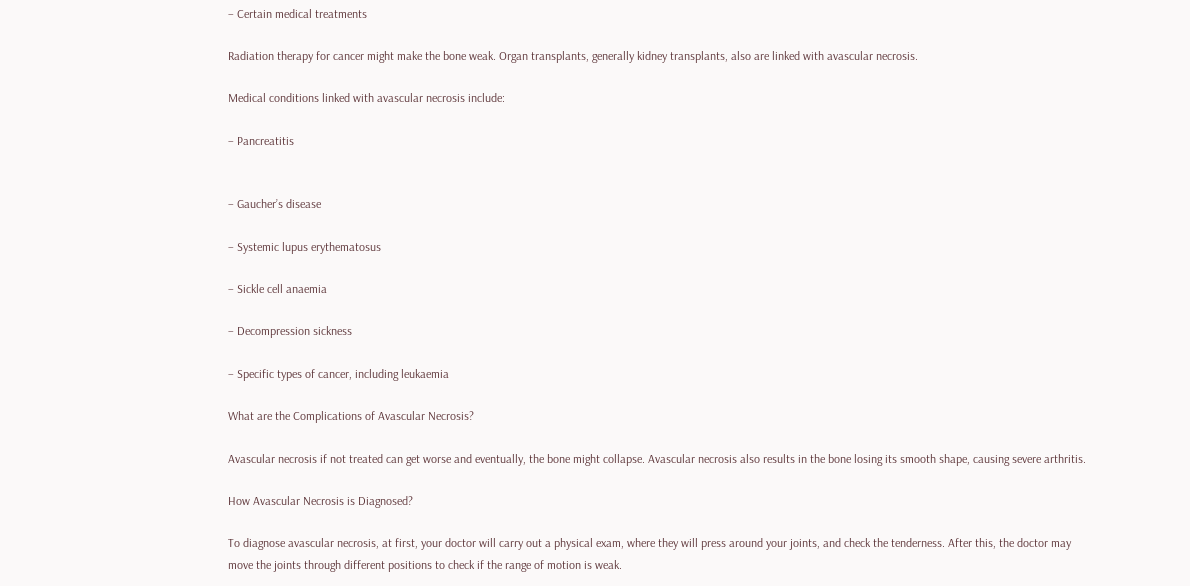– Certain medical treatments

Radiation therapy for cancer might make the bone weak. Organ transplants, generally kidney transplants, also are linked with avascular necrosis.

Medical conditions linked with avascular necrosis include:

– Pancreatitis


– Gaucher’s disease

– Systemic lupus erythematosus

– Sickle cell anaemia

– Decompression sickness

– Specific types of cancer, including leukaemia

What are the Complications of Avascular Necrosis?

Avascular necrosis if not treated can get worse and eventually, the bone might collapse. Avascular necrosis also results in the bone losing its smooth shape, causing severe arthritis.

How Avascular Necrosis is Diagnosed?

To diagnose avascular necrosis, at first, your doctor will carry out a physical exam, where they will press around your joints, and check the tenderness. After this, the doctor may move the joints through different positions to check if the range of motion is weak.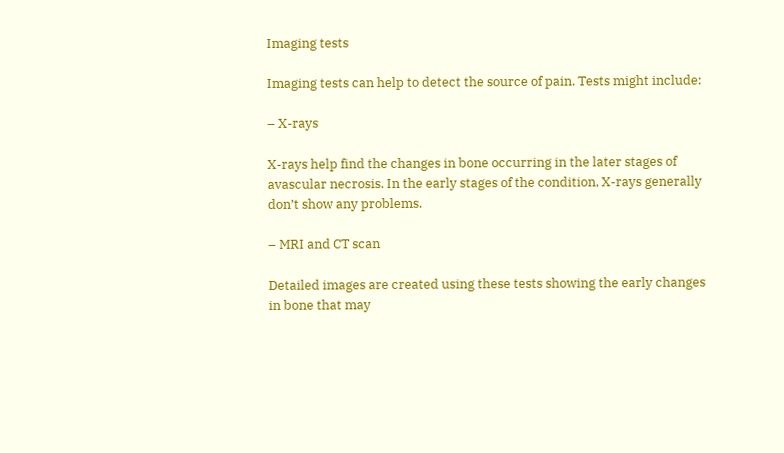Imaging tests

Imaging tests can help to detect the source of pain. Tests might include:

– X-rays

X-rays help find the changes in bone occurring in the later stages of avascular necrosis. In the early stages of the condition, X-rays generally don’t show any problems.

– MRI and CT scan

Detailed images are created using these tests showing the early changes in bone that may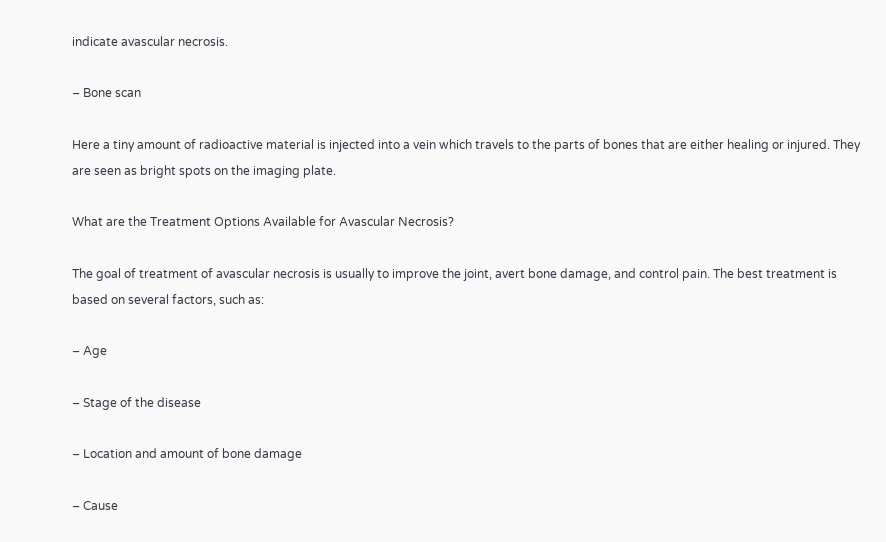indicate avascular necrosis.

– Bone scan

Here a tiny amount of radioactive material is injected into a vein which travels to the parts of bones that are either healing or injured. They are seen as bright spots on the imaging plate.

What are the Treatment Options Available for Avascular Necrosis?

The goal of treatment of avascular necrosis is usually to improve the joint, avert bone damage, and control pain. The best treatment is based on several factors, such as:

– Age

– Stage of the disease

– Location and amount of bone damage

– Cause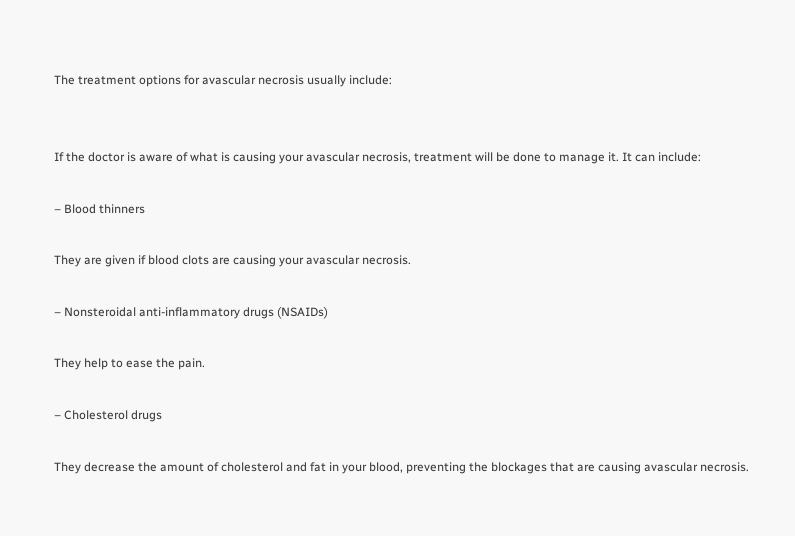The treatment options for avascular necrosis usually include:


If the doctor is aware of what is causing your avascular necrosis, treatment will be done to manage it. It can include:

– Blood thinners

They are given if blood clots are causing your avascular necrosis.

– Nonsteroidal anti-inflammatory drugs (NSAIDs)

They help to ease the pain.

– Cholesterol drugs

They decrease the amount of cholesterol and fat in your blood, preventing the blockages that are causing avascular necrosis.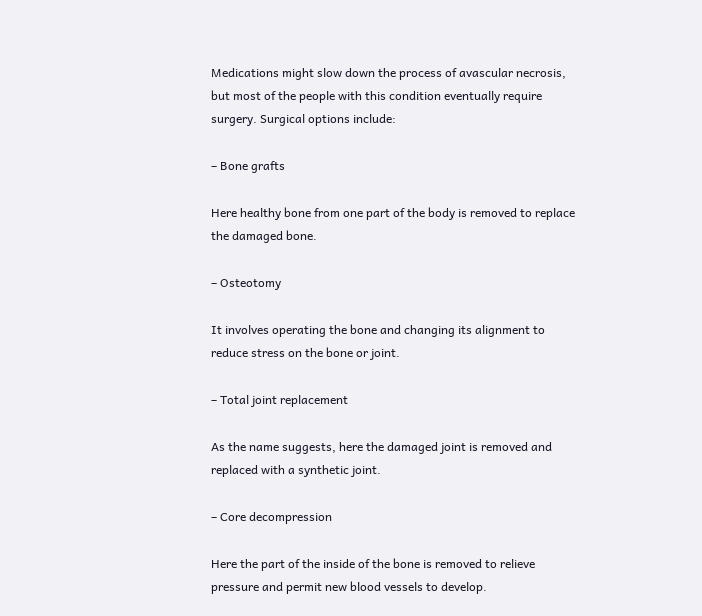Medications might slow down the process of avascular necrosis, but most of the people with this condition eventually require surgery. Surgical options include:

– Bone grafts

Here healthy bone from one part of the body is removed to replace the damaged bone.

– Osteotomy

It involves operating the bone and changing its alignment to reduce stress on the bone or joint.

– Total joint replacement

As the name suggests, here the damaged joint is removed and replaced with a synthetic joint.

– Core decompression

Here the part of the inside of the bone is removed to relieve pressure and permit new blood vessels to develop.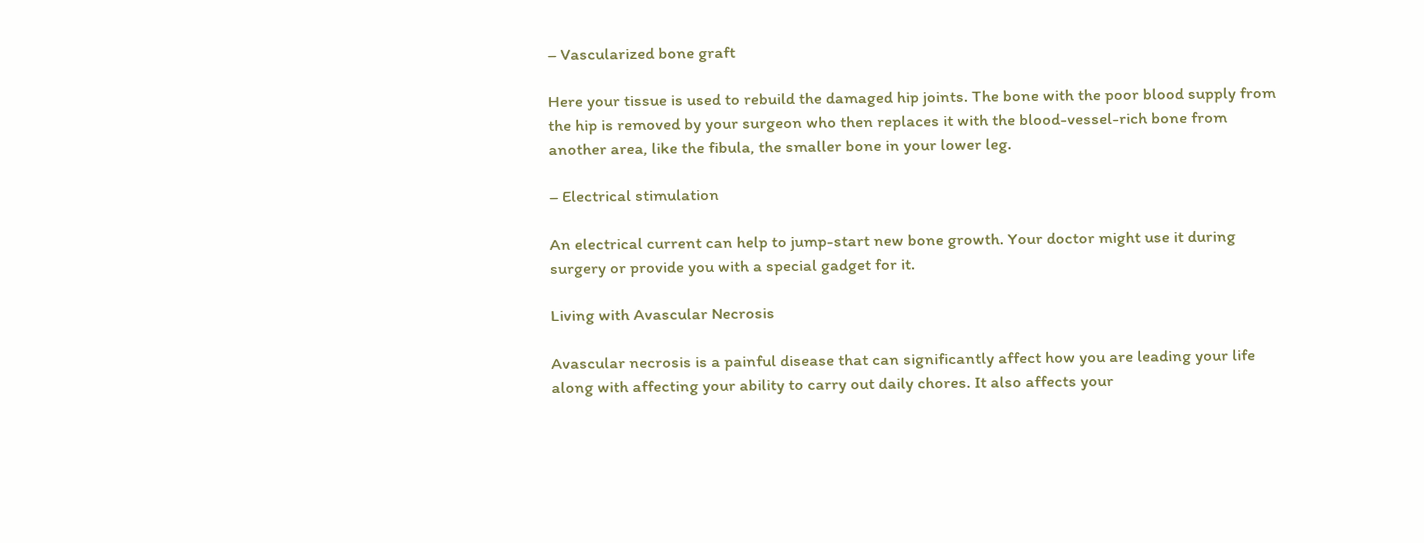– Vascularized bone graft

Here your tissue is used to rebuild the damaged hip joints. The bone with the poor blood supply from the hip is removed by your surgeon who then replaces it with the blood-vessel-rich bone from another area, like the fibula, the smaller bone in your lower leg.

– Electrical stimulation

An electrical current can help to jump-start new bone growth. Your doctor might use it during surgery or provide you with a special gadget for it.

Living with Avascular Necrosis

Avascular necrosis is a painful disease that can significantly affect how you are leading your life along with affecting your ability to carry out daily chores. It also affects your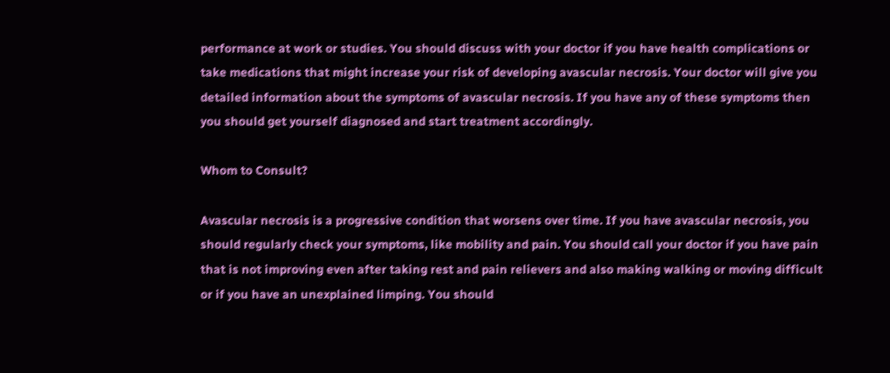performance at work or studies. You should discuss with your doctor if you have health complications or take medications that might increase your risk of developing avascular necrosis. Your doctor will give you detailed information about the symptoms of avascular necrosis. If you have any of these symptoms then you should get yourself diagnosed and start treatment accordingly.

Whom to Consult?

Avascular necrosis is a progressive condition that worsens over time. If you have avascular necrosis, you should regularly check your symptoms, like mobility and pain. You should call your doctor if you have pain that is not improving even after taking rest and pain relievers and also making walking or moving difficult or if you have an unexplained limping. You should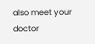also meet your doctor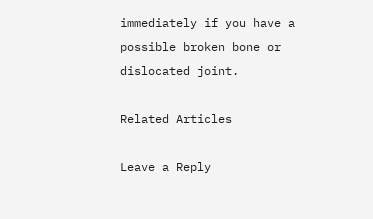immediately if you have a possible broken bone or dislocated joint.

Related Articles

Leave a Reply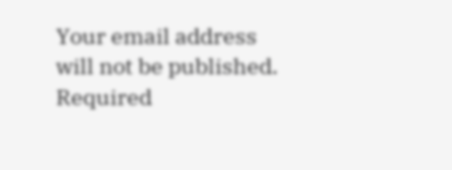Your email address will not be published. Required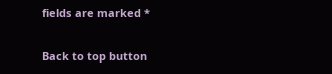fields are marked *

Back to top button